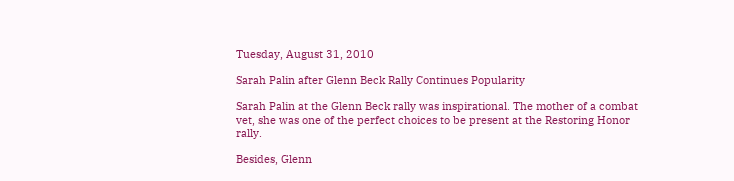Tuesday, August 31, 2010

Sarah Palin after Glenn Beck Rally Continues Popularity

Sarah Palin at the Glenn Beck rally was inspirational. The mother of a combat vet, she was one of the perfect choices to be present at the Restoring Honor rally.

Besides, Glenn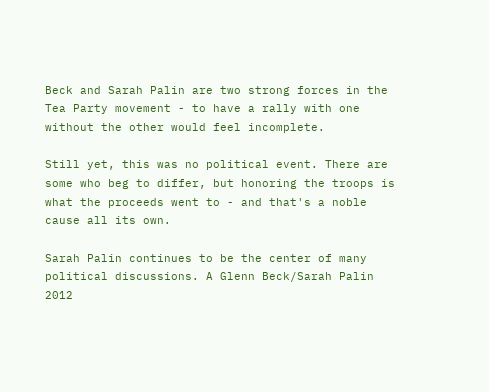Beck and Sarah Palin are two strong forces in the Tea Party movement - to have a rally with one without the other would feel incomplete.

Still yet, this was no political event. There are some who beg to differ, but honoring the troops is what the proceeds went to - and that's a noble cause all its own.

Sarah Palin continues to be the center of many political discussions. A Glenn Beck/Sarah Palin 2012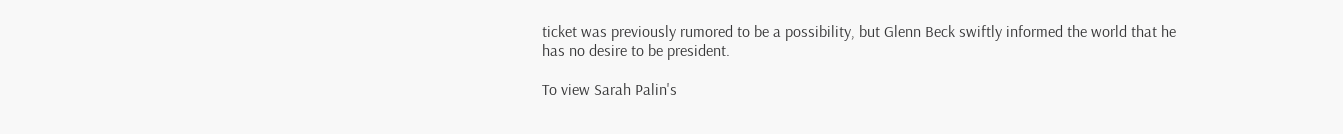ticket was previously rumored to be a possibility, but Glenn Beck swiftly informed the world that he has no desire to be president.

To view Sarah Palin's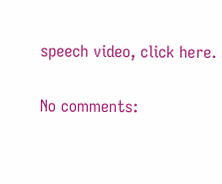speech video, click here.

No comments: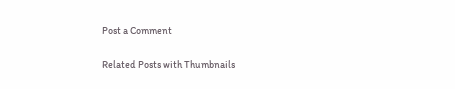Post a Comment

Related Posts with Thumbnails